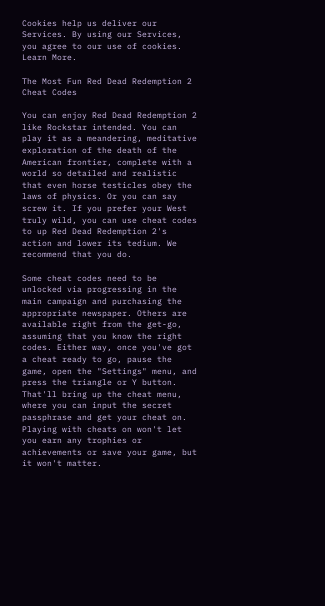Cookies help us deliver our Services. By using our Services, you agree to our use of cookies. Learn More.

The Most Fun Red Dead Redemption 2 Cheat Codes

You can enjoy Red Dead Redemption 2 like Rockstar intended. You can play it as a meandering, meditative exploration of the death of the American frontier, complete with a world so detailed and realistic that even horse testicles obey the laws of physics. Or you can say screw it. If you prefer your West truly wild, you can use cheat codes to up Red Dead Redemption 2's action and lower its tedium. We recommend that you do.

Some cheat codes need to be unlocked via progressing in the main campaign and purchasing the appropriate newspaper. Others are available right from the get-go, assuming that you know the right codes. Either way, once you've got a cheat ready to go, pause the game, open the "Settings" menu, and press the triangle or Y button. That'll bring up the cheat menu, where you can input the secret passphrase and get your cheat on. Playing with cheats on won't let you earn any trophies or achievements or save your game, but it won't matter.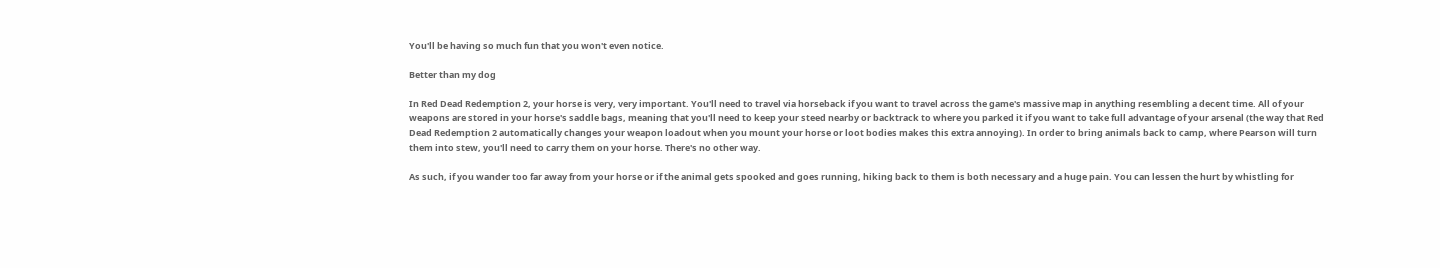You'll be having so much fun that you won't even notice.

Better than my dog

In Red Dead Redemption 2, your horse is very, very important. You'll need to travel via horseback if you want to travel across the game's massive map in anything resembling a decent time. All of your weapons are stored in your horse's saddle bags, meaning that you'll need to keep your steed nearby or backtrack to where you parked it if you want to take full advantage of your arsenal (the way that Red Dead Redemption 2 automatically changes your weapon loadout when you mount your horse or loot bodies makes this extra annoying). In order to bring animals back to camp, where Pearson will turn them into stew, you'll need to carry them on your horse. There's no other way.

As such, if you wander too far away from your horse or if the animal gets spooked and goes running, hiking back to them is both necessary and a huge pain. You can lessen the hurt by whistling for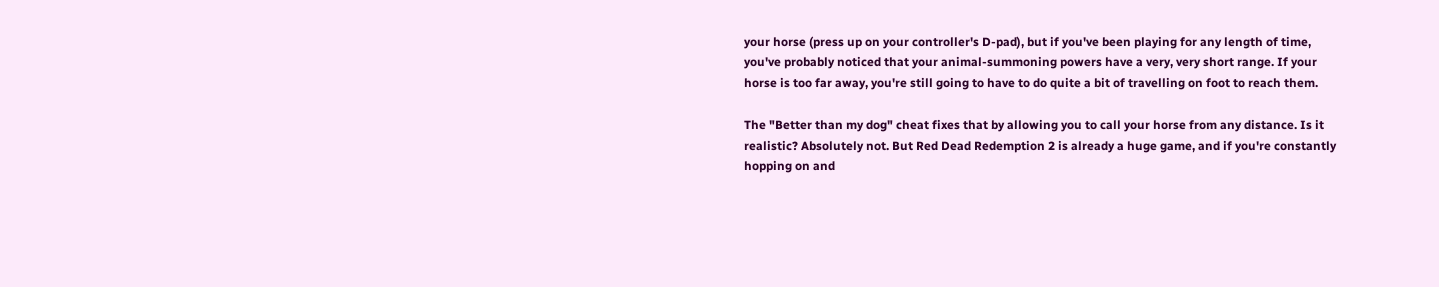your horse (press up on your controller's D-pad), but if you've been playing for any length of time, you've probably noticed that your animal-summoning powers have a very, very short range. If your horse is too far away, you're still going to have to do quite a bit of travelling on foot to reach them.

The "Better than my dog" cheat fixes that by allowing you to call your horse from any distance. Is it realistic? Absolutely not. But Red Dead Redemption 2 is already a huge game, and if you're constantly hopping on and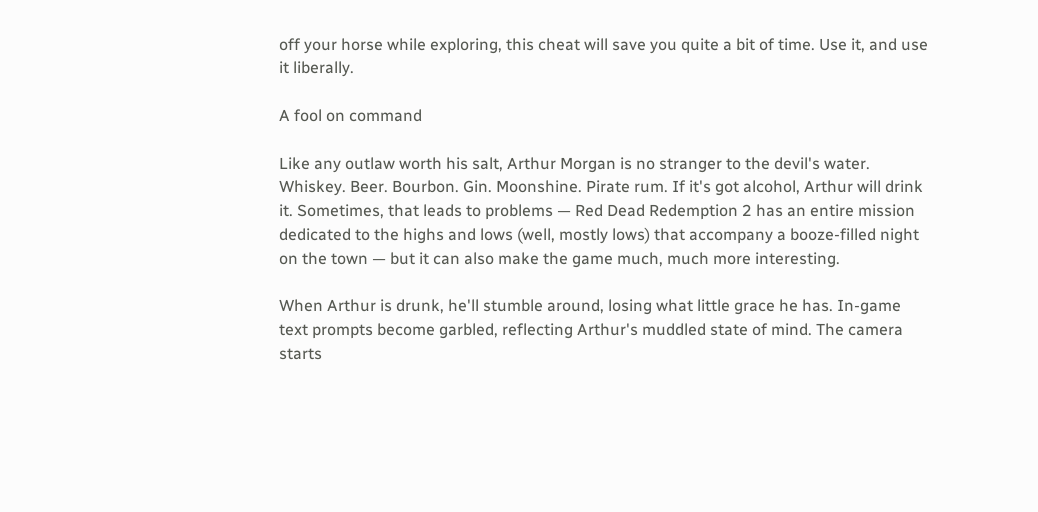off your horse while exploring, this cheat will save you quite a bit of time. Use it, and use it liberally.

A fool on command

Like any outlaw worth his salt, Arthur Morgan is no stranger to the devil's water. Whiskey. Beer. Bourbon. Gin. Moonshine. Pirate rum. If it's got alcohol, Arthur will drink it. Sometimes, that leads to problems — Red Dead Redemption 2 has an entire mission dedicated to the highs and lows (well, mostly lows) that accompany a booze-filled night on the town — but it can also make the game much, much more interesting.

When Arthur is drunk, he'll stumble around, losing what little grace he has. In-game text prompts become garbled, reflecting Arthur's muddled state of mind. The camera starts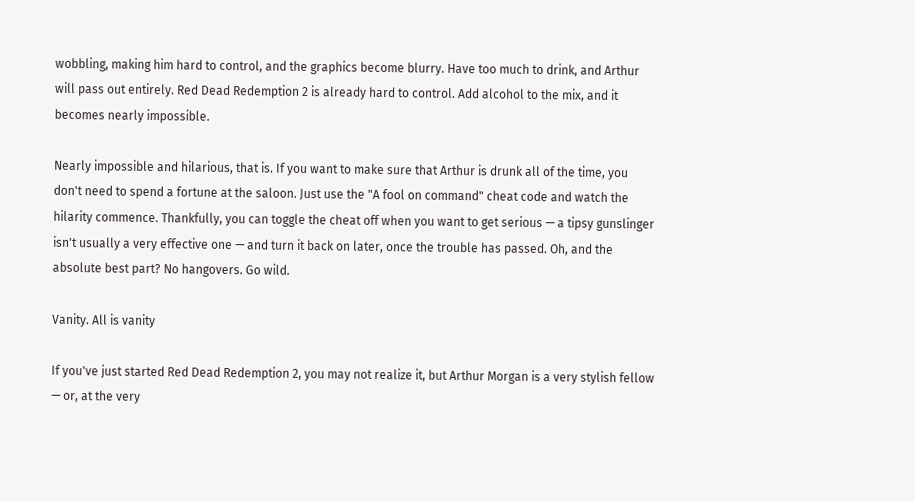wobbling, making him hard to control, and the graphics become blurry. Have too much to drink, and Arthur will pass out entirely. Red Dead Redemption 2 is already hard to control. Add alcohol to the mix, and it becomes nearly impossible.

Nearly impossible and hilarious, that is. If you want to make sure that Arthur is drunk all of the time, you don't need to spend a fortune at the saloon. Just use the "A fool on command" cheat code and watch the hilarity commence. Thankfully, you can toggle the cheat off when you want to get serious — a tipsy gunslinger isn't usually a very effective one — and turn it back on later, once the trouble has passed. Oh, and the absolute best part? No hangovers. Go wild.

Vanity. All is vanity

If you've just started Red Dead Redemption 2, you may not realize it, but Arthur Morgan is a very stylish fellow — or, at the very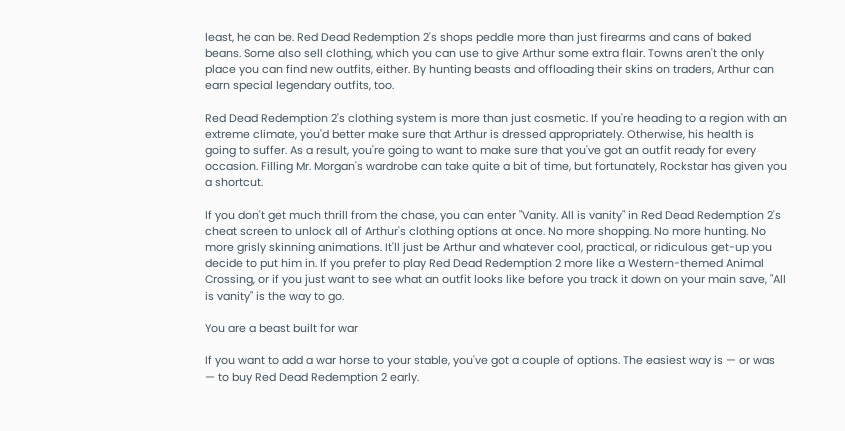least, he can be. Red Dead Redemption 2's shops peddle more than just firearms and cans of baked beans. Some also sell clothing, which you can use to give Arthur some extra flair. Towns aren't the only place you can find new outfits, either. By hunting beasts and offloading their skins on traders, Arthur can earn special legendary outfits, too.

Red Dead Redemption 2's clothing system is more than just cosmetic. If you're heading to a region with an extreme climate, you'd better make sure that Arthur is dressed appropriately. Otherwise, his health is going to suffer. As a result, you're going to want to make sure that you've got an outfit ready for every occasion. Filling Mr. Morgan's wardrobe can take quite a bit of time, but fortunately, Rockstar has given you a shortcut.

If you don't get much thrill from the chase, you can enter "Vanity. All is vanity" in Red Dead Redemption 2's cheat screen to unlock all of Arthur's clothing options at once. No more shopping. No more hunting. No more grisly skinning animations. It'll just be Arthur and whatever cool, practical, or ridiculous get-up you decide to put him in. If you prefer to play Red Dead Redemption 2 more like a Western-themed Animal Crossing, or if you just want to see what an outfit looks like before you track it down on your main save, "All is vanity" is the way to go.

You are a beast built for war

If you want to add a war horse to your stable, you've got a couple of options. The easiest way is — or was — to buy Red Dead Redemption 2 early.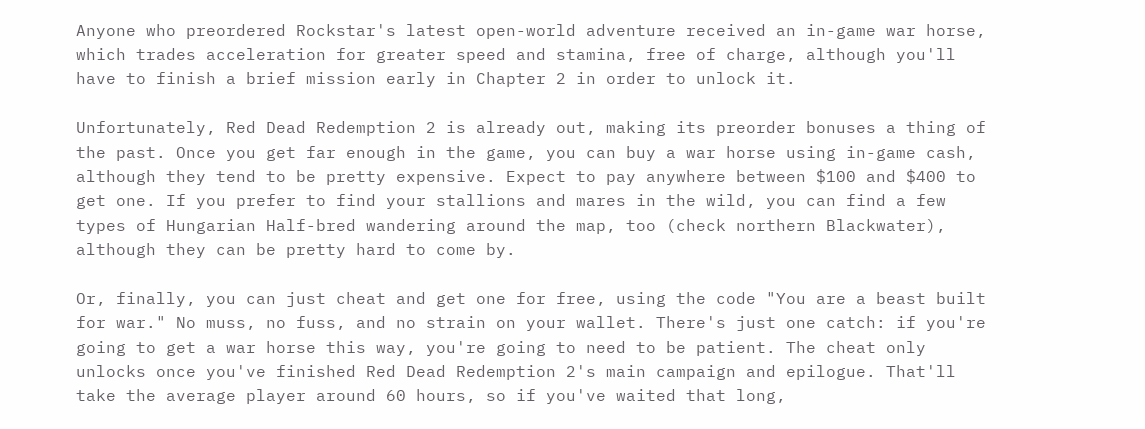Anyone who preordered Rockstar's latest open-world adventure received an in-game war horse, which trades acceleration for greater speed and stamina, free of charge, although you'll have to finish a brief mission early in Chapter 2 in order to unlock it.

Unfortunately, Red Dead Redemption 2 is already out, making its preorder bonuses a thing of the past. Once you get far enough in the game, you can buy a war horse using in-game cash, although they tend to be pretty expensive. Expect to pay anywhere between $100 and $400 to get one. If you prefer to find your stallions and mares in the wild, you can find a few types of Hungarian Half-bred wandering around the map, too (check northern Blackwater), although they can be pretty hard to come by.

Or, finally, you can just cheat and get one for free, using the code "You are a beast built for war." No muss, no fuss, and no strain on your wallet. There's just one catch: if you're going to get a war horse this way, you're going to need to be patient. The cheat only unlocks once you've finished Red Dead Redemption 2's main campaign and epilogue. That'll take the average player around 60 hours, so if you've waited that long,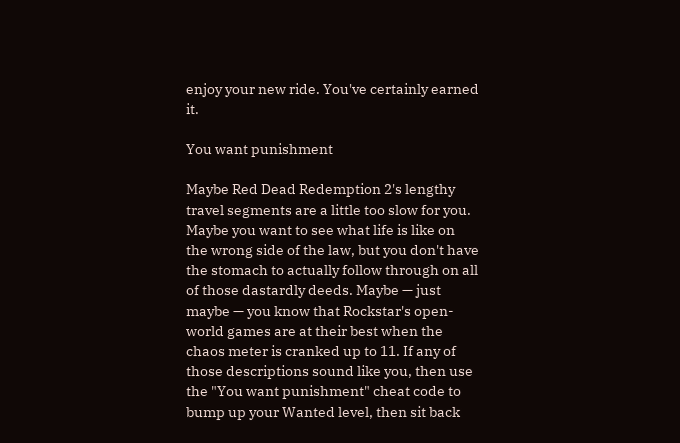enjoy your new ride. You've certainly earned it.

You want punishment

Maybe Red Dead Redemption 2's lengthy travel segments are a little too slow for you. Maybe you want to see what life is like on the wrong side of the law, but you don't have the stomach to actually follow through on all of those dastardly deeds. Maybe — just maybe — you know that Rockstar's open-world games are at their best when the chaos meter is cranked up to 11. If any of those descriptions sound like you, then use the "You want punishment" cheat code to bump up your Wanted level, then sit back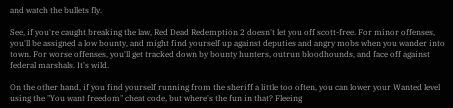and watch the bullets fly.

See, if you're caught breaking the law, Red Dead Redemption 2 doesn't let you off scott-free. For minor offenses, you'll be assigned a low bounty, and might find yourself up against deputies and angry mobs when you wander into town. For worse offenses, you'll get tracked down by bounty hunters, outrun bloodhounds, and face off against federal marshals. It's wild.

On the other hand, if you find yourself running from the sheriff a little too often, you can lower your Wanted level using the "You want freedom" cheat code, but where's the fun in that? Fleeing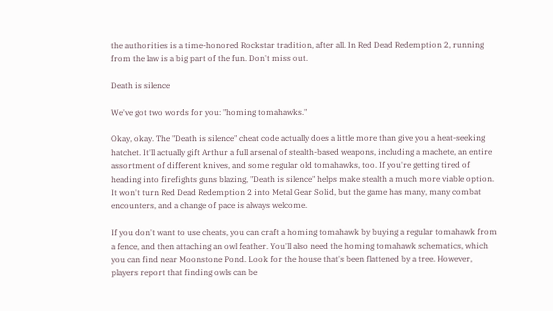the authorities is a time-honored Rockstar tradition, after all. In Red Dead Redemption 2, running from the law is a big part of the fun. Don't miss out.

Death is silence

We've got two words for you: "homing tomahawks."

Okay, okay. The "Death is silence" cheat code actually does a little more than give you a heat-seeking hatchet. It'll actually gift Arthur a full arsenal of stealth-based weapons, including a machete, an entire assortment of different knives, and some regular old tomahawks, too. If you're getting tired of heading into firefights guns blazing, "Death is silence" helps make stealth a much more viable option. It won't turn Red Dead Redemption 2 into Metal Gear Solid, but the game has many, many combat encounters, and a change of pace is always welcome.

If you don't want to use cheats, you can craft a homing tomahawk by buying a regular tomahawk from a fence, and then attaching an owl feather. You'll also need the homing tomahawk schematics, which you can find near Moonstone Pond. Look for the house that's been flattened by a tree. However, players report that finding owls can be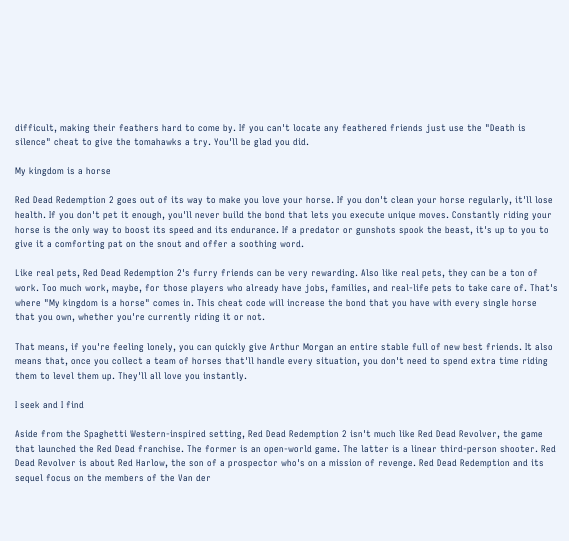difficult, making their feathers hard to come by. If you can't locate any feathered friends just use the "Death is silence" cheat to give the tomahawks a try. You'll be glad you did.

My kingdom is a horse

Red Dead Redemption 2 goes out of its way to make you love your horse. If you don't clean your horse regularly, it'll lose health. If you don't pet it enough, you'll never build the bond that lets you execute unique moves. Constantly riding your horse is the only way to boost its speed and its endurance. If a predator or gunshots spook the beast, it's up to you to give it a comforting pat on the snout and offer a soothing word.

Like real pets, Red Dead Redemption 2's furry friends can be very rewarding. Also like real pets, they can be a ton of work. Too much work, maybe, for those players who already have jobs, families, and real-life pets to take care of. That's where "My kingdom is a horse" comes in. This cheat code will increase the bond that you have with every single horse that you own, whether you're currently riding it or not.

That means, if you're feeling lonely, you can quickly give Arthur Morgan an entire stable full of new best friends. It also means that, once you collect a team of horses that'll handle every situation, you don't need to spend extra time riding them to level them up. They'll all love you instantly.

I seek and I find

Aside from the Spaghetti Western-inspired setting, Red Dead Redemption 2 isn't much like Red Dead Revolver, the game that launched the Red Dead franchise. The former is an open-world game. The latter is a linear third-person shooter. Red Dead Revolver is about Red Harlow, the son of a prospector who's on a mission of revenge. Red Dead Redemption and its sequel focus on the members of the Van der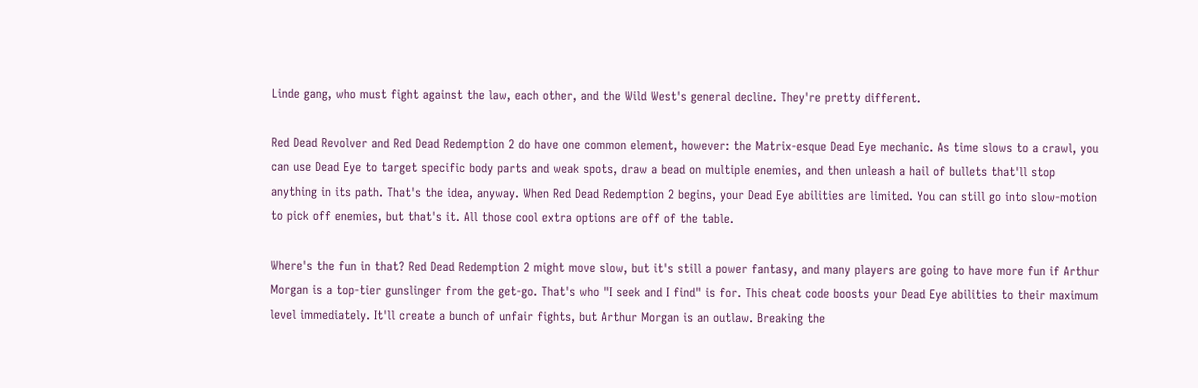Linde gang, who must fight against the law, each other, and the Wild West's general decline. They're pretty different.

Red Dead Revolver and Red Dead Redemption 2 do have one common element, however: the Matrix-esque Dead Eye mechanic. As time slows to a crawl, you can use Dead Eye to target specific body parts and weak spots, draw a bead on multiple enemies, and then unleash a hail of bullets that'll stop anything in its path. That's the idea, anyway. When Red Dead Redemption 2 begins, your Dead Eye abilities are limited. You can still go into slow-motion to pick off enemies, but that's it. All those cool extra options are off of the table.

Where's the fun in that? Red Dead Redemption 2 might move slow, but it's still a power fantasy, and many players are going to have more fun if Arthur Morgan is a top-tier gunslinger from the get-go. That's who "I seek and I find" is for. This cheat code boosts your Dead Eye abilities to their maximum level immediately. It'll create a bunch of unfair fights, but Arthur Morgan is an outlaw. Breaking the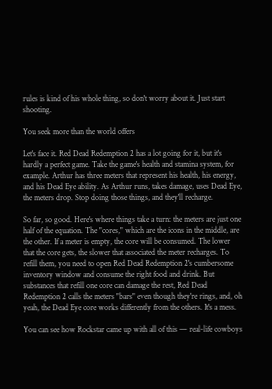rules is kind of his whole thing, so don't worry about it. Just start shooting.

You seek more than the world offers

Let's face it. Red Dead Redemption 2 has a lot going for it, but it's hardly a perfect game. Take the game's health and stamina system, for example. Arthur has three meters that represent his health, his energy, and his Dead Eye ability. As Arthur runs, takes damage, uses Dead Eye, the meters drop. Stop doing those things, and they'll recharge.

So far, so good. Here's where things take a turn: the meters are just one half of the equation. The "cores," which are the icons in the middle, are the other. If a meter is empty, the core will be consumed. The lower that the core gets, the slower that associated the meter recharges. To refill them, you need to open Red Dead Redemption 2's cumbersome inventory window and consume the right food and drink. But substances that refill one core can damage the rest, Red Dead Redemption 2 calls the meters "bars" even though they're rings, and, oh yeah, the Dead Eye core works differently from the others. It's a mess.

You can see how Rockstar came up with all of this — real-life cowboys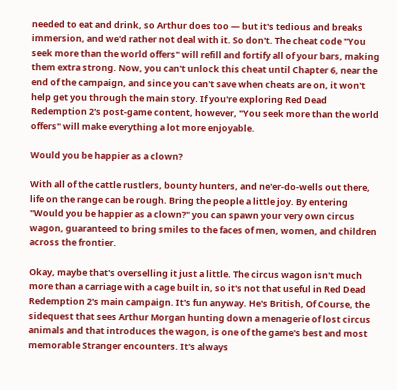needed to eat and drink, so Arthur does too — but it's tedious and breaks immersion, and we'd rather not deal with it. So don't. The cheat code "You seek more than the world offers" will refill and fortify all of your bars, making them extra strong. Now, you can't unlock this cheat until Chapter 6, near the end of the campaign, and since you can't save when cheats are on, it won't help get you through the main story. If you're exploring Red Dead Redemption 2's post-game content, however, "You seek more than the world offers" will make everything a lot more enjoyable.

Would you be happier as a clown?

With all of the cattle rustlers, bounty hunters, and ne'er-do-wells out there, life on the range can be rough. Bring the people a little joy. By entering "Would you be happier as a clown?" you can spawn your very own circus wagon, guaranteed to bring smiles to the faces of men, women, and children across the frontier.

Okay, maybe that's overselling it just a little. The circus wagon isn't much more than a carriage with a cage built in, so it's not that useful in Red Dead Redemption 2's main campaign. It's fun anyway. He's British, Of Course, the sidequest that sees Arthur Morgan hunting down a menagerie of lost circus animals and that introduces the wagon, is one of the game's best and most memorable Stranger encounters. It's always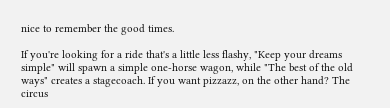nice to remember the good times.

If you're looking for a ride that's a little less flashy, "Keep your dreams simple" will spawn a simple one-horse wagon, while "The best of the old ways" creates a stagecoach. If you want pizzazz, on the other hand? The circus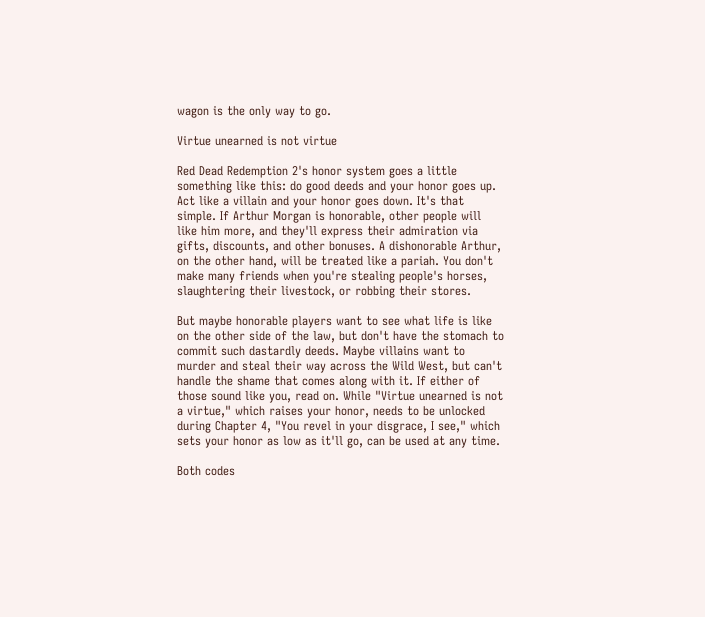wagon is the only way to go.

Virtue unearned is not virtue

Red Dead Redemption 2's honor system goes a little something like this: do good deeds and your honor goes up. Act like a villain and your honor goes down. It's that simple. If Arthur Morgan is honorable, other people will like him more, and they'll express their admiration via gifts, discounts, and other bonuses. A dishonorable Arthur, on the other hand, will be treated like a pariah. You don't make many friends when you're stealing people's horses, slaughtering their livestock, or robbing their stores.

But maybe honorable players want to see what life is like on the other side of the law, but don't have the stomach to commit such dastardly deeds. Maybe villains want to murder and steal their way across the Wild West, but can't handle the shame that comes along with it. If either of those sound like you, read on. While "Virtue unearned is not a virtue," which raises your honor, needs to be unlocked during Chapter 4, "You revel in your disgrace, I see," which sets your honor as low as it'll go, can be used at any time.

Both codes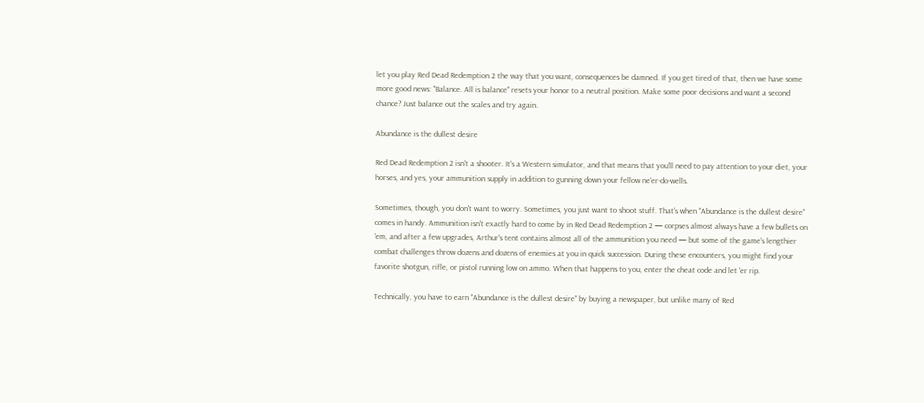let you play Red Dead Redemption 2 the way that you want, consequences be damned. If you get tired of that, then we have some more good news: "Balance. All is balance" resets your honor to a neutral position. Make some poor decisions and want a second chance? Just balance out the scales and try again.

Abundance is the dullest desire

Red Dead Redemption 2 isn't a shooter. It's a Western simulator, and that means that you'll need to pay attention to your diet, your horses, and yes, your ammunition supply in addition to gunning down your fellow ne'er-do-wells.

Sometimes, though, you don't want to worry. Sometimes, you just want to shoot stuff. That's when "Abundance is the dullest desire" comes in handy. Ammunition isn't exactly hard to come by in Red Dead Redemption 2 — corpses almost always have a few bullets on 'em, and after a few upgrades, Arthur's tent contains almost all of the ammunition you need — but some of the game's lengthier combat challenges throw dozens and dozens of enemies at you in quick succession. During these encounters, you might find your favorite shotgun, rifle, or pistol running low on ammo. When that happens to you, enter the cheat code and let 'er rip.

Technically, you have to earn "Abundance is the dullest desire" by buying a newspaper, but unlike many of Red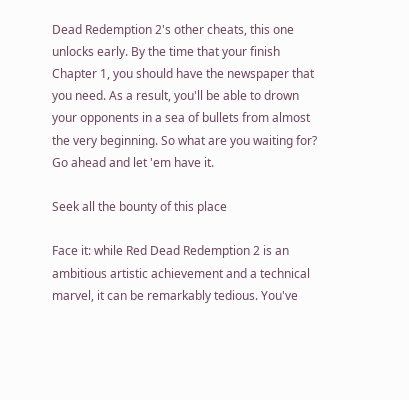Dead Redemption 2's other cheats, this one unlocks early. By the time that your finish Chapter 1, you should have the newspaper that you need. As a result, you'll be able to drown your opponents in a sea of bullets from almost the very beginning. So what are you waiting for? Go ahead and let 'em have it.

Seek all the bounty of this place

Face it: while Red Dead Redemption 2 is an ambitious artistic achievement and a technical marvel, it can be remarkably tedious. You've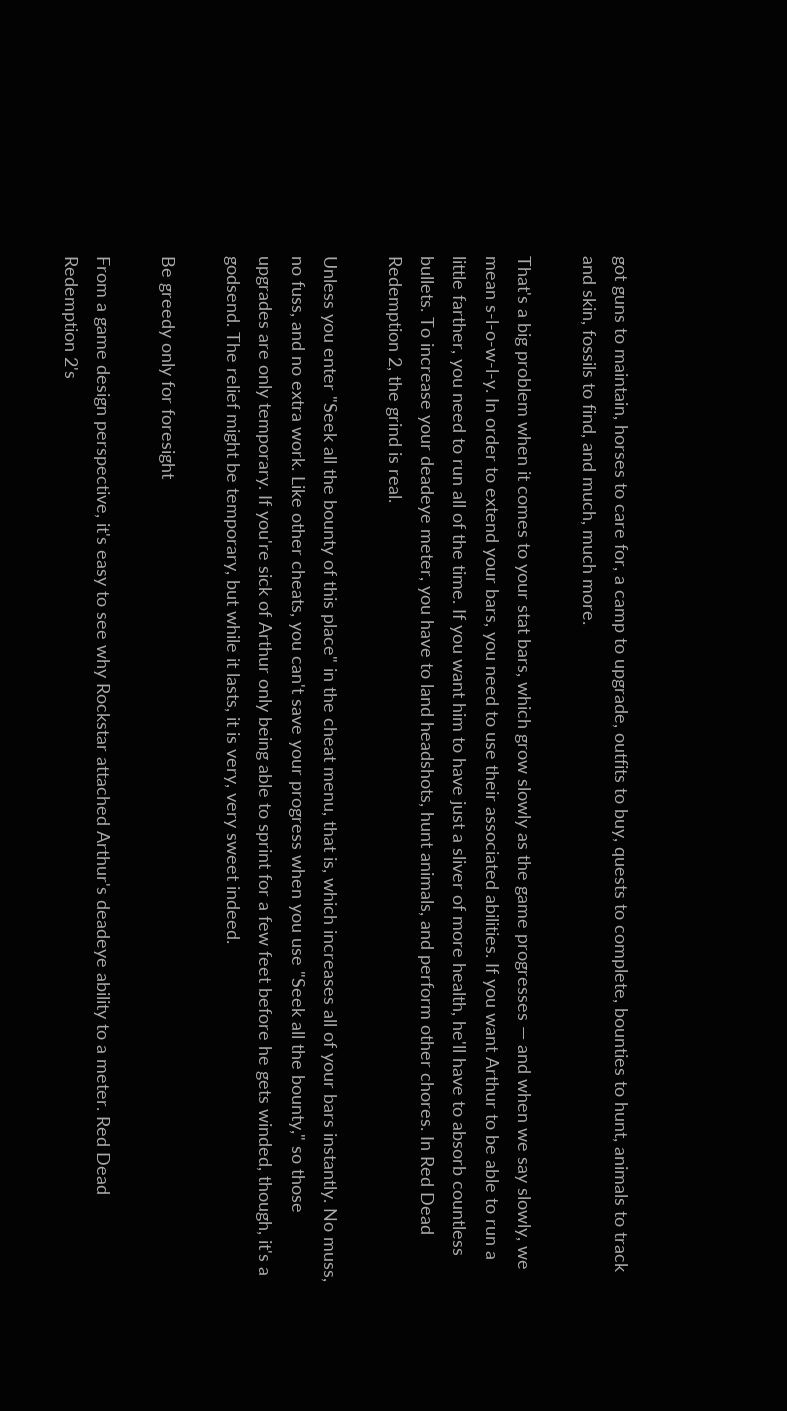got guns to maintain, horses to care for, a camp to upgrade, outfits to buy, quests to complete, bounties to hunt, animals to track and skin, fossils to find, and much, much more.

That's a big problem when it comes to your stat bars, which grow slowly as the game progresses — and when we say slowly, we mean s-l-o-w-l-y. In order to extend your bars, you need to use their associated abilities. If you want Arthur to be able to run a little farther, you need to run all of the time. If you want him to have just a sliver of more health, he'll have to absorb countless bullets. To increase your deadeye meter, you have to land headshots, hunt animals, and perform other chores. In Red Dead Redemption 2, the grind is real.

Unless you enter "Seek all the bounty of this place" in the cheat menu, that is, which increases all of your bars instantly. No muss, no fuss, and no extra work. Like other cheats, you can't save your progress when you use "Seek all the bounty," so those upgrades are only temporary. If you're sick of Arthur only being able to sprint for a few feet before he gets winded, though, it's a godsend. The relief might be temporary, but while it lasts, it is very, very sweet indeed.

Be greedy only for foresight

From a game design perspective, it's easy to see why Rockstar attached Arthur's deadeye ability to a meter. Red Dead Redemption 2's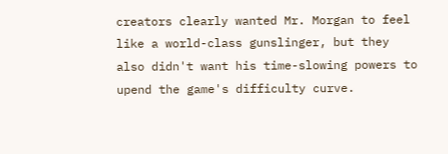creators clearly wanted Mr. Morgan to feel like a world-class gunslinger, but they also didn't want his time-slowing powers to upend the game's difficulty curve.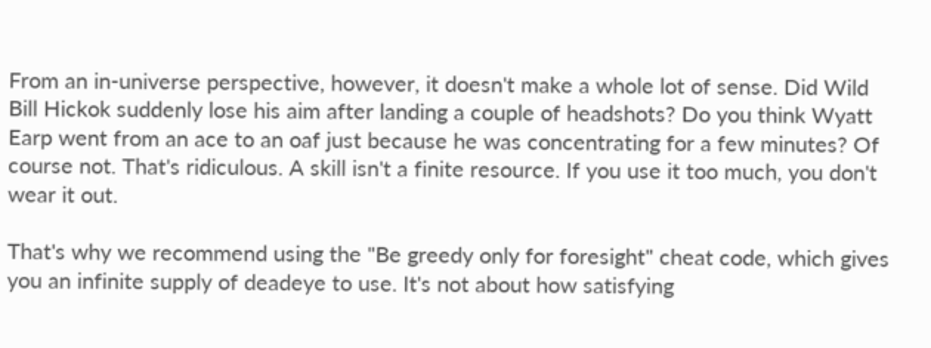From an in-universe perspective, however, it doesn't make a whole lot of sense. Did Wild Bill Hickok suddenly lose his aim after landing a couple of headshots? Do you think Wyatt Earp went from an ace to an oaf just because he was concentrating for a few minutes? Of course not. That's ridiculous. A skill isn't a finite resource. If you use it too much, you don't wear it out.

That's why we recommend using the "Be greedy only for foresight" cheat code, which gives you an infinite supply of deadeye to use. It's not about how satisfying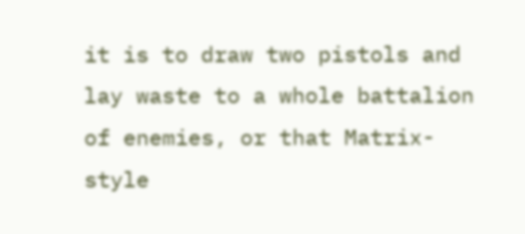it is to draw two pistols and lay waste to a whole battalion of enemies, or that Matrix-style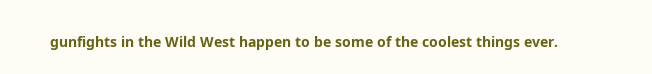gunfights in the Wild West happen to be some of the coolest things ever.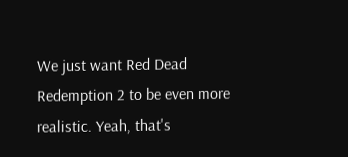We just want Red Dead Redemption 2 to be even more realistic. Yeah, that's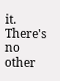it. There's no other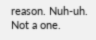reason. Nuh-uh. Not a one.